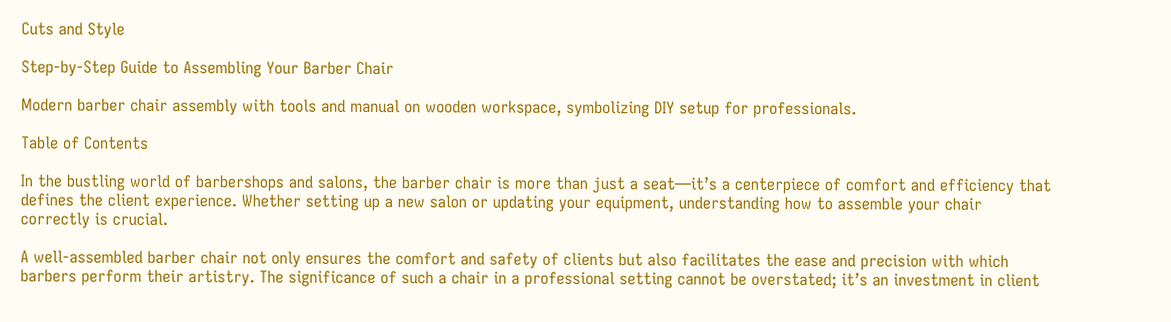Cuts and Style

Step-by-Step Guide to Assembling Your Barber Chair

Modern barber chair assembly with tools and manual on wooden workspace, symbolizing DIY setup for professionals.

Table of Contents

In the bustling world of barbershops and salons, the barber chair is more than just a seat—it’s a centerpiece of comfort and efficiency that defines the client experience. Whether setting up a new salon or updating your equipment, understanding how to assemble your chair correctly is crucial.

A well-assembled barber chair not only ensures the comfort and safety of clients but also facilitates the ease and precision with which barbers perform their artistry. The significance of such a chair in a professional setting cannot be overstated; it’s an investment in client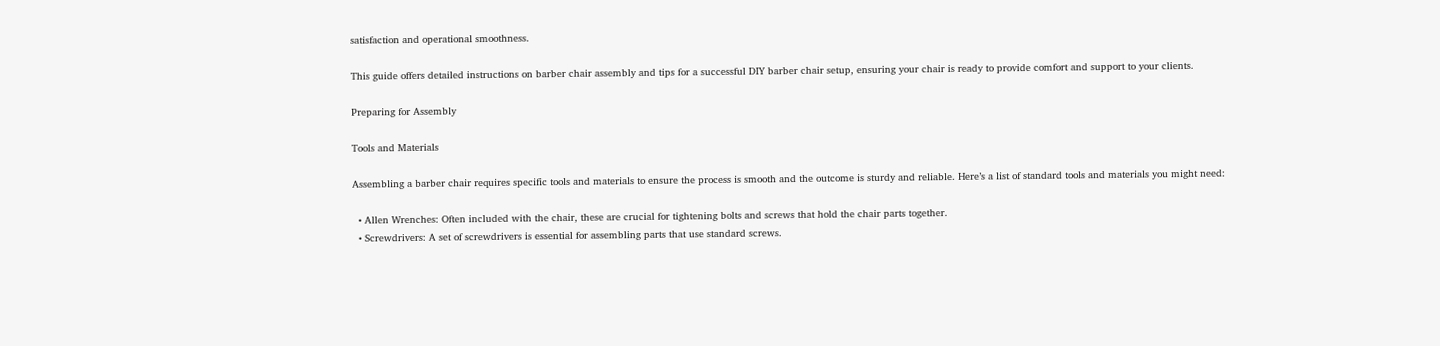satisfaction and operational smoothness.

This guide offers detailed instructions on barber chair assembly and tips for a successful DIY barber chair setup, ensuring your chair is ready to provide comfort and support to your clients.

Preparing for Assembly

Tools and Materials

Assembling a barber chair requires specific tools and materials to ensure the process is smooth and the outcome is sturdy and reliable. Here’s a list of standard tools and materials you might need:

  • Allen Wrenches: Often included with the chair, these are crucial for tightening bolts and screws that hold the chair parts together.
  • Screwdrivers: A set of screwdrivers is essential for assembling parts that use standard screws.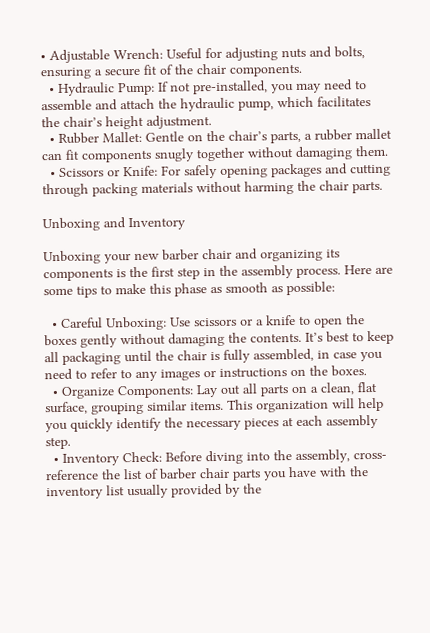• Adjustable Wrench: Useful for adjusting nuts and bolts, ensuring a secure fit of the chair components.
  • Hydraulic Pump: If not pre-installed, you may need to assemble and attach the hydraulic pump, which facilitates the chair’s height adjustment.
  • Rubber Mallet: Gentle on the chair’s parts, a rubber mallet can fit components snugly together without damaging them.
  • Scissors or Knife: For safely opening packages and cutting through packing materials without harming the chair parts.

Unboxing and Inventory

Unboxing your new barber chair and organizing its components is the first step in the assembly process. Here are some tips to make this phase as smooth as possible:

  • Careful Unboxing: Use scissors or a knife to open the boxes gently without damaging the contents. It’s best to keep all packaging until the chair is fully assembled, in case you need to refer to any images or instructions on the boxes.
  • Organize Components: Lay out all parts on a clean, flat surface, grouping similar items. This organization will help you quickly identify the necessary pieces at each assembly step.
  • Inventory Check: Before diving into the assembly, cross-reference the list of barber chair parts you have with the inventory list usually provided by the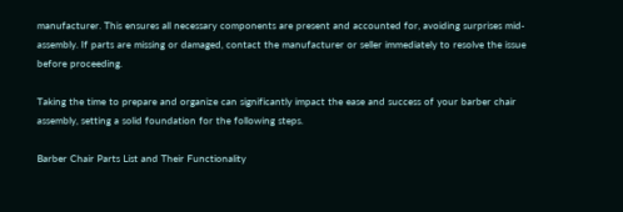manufacturer. This ensures all necessary components are present and accounted for, avoiding surprises mid-assembly. If parts are missing or damaged, contact the manufacturer or seller immediately to resolve the issue before proceeding.

Taking the time to prepare and organize can significantly impact the ease and success of your barber chair assembly, setting a solid foundation for the following steps.

Barber Chair Parts List and Their Functionality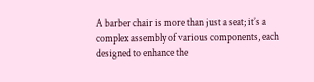A barber chair is more than just a seat; it’s a complex assembly of various components, each designed to enhance the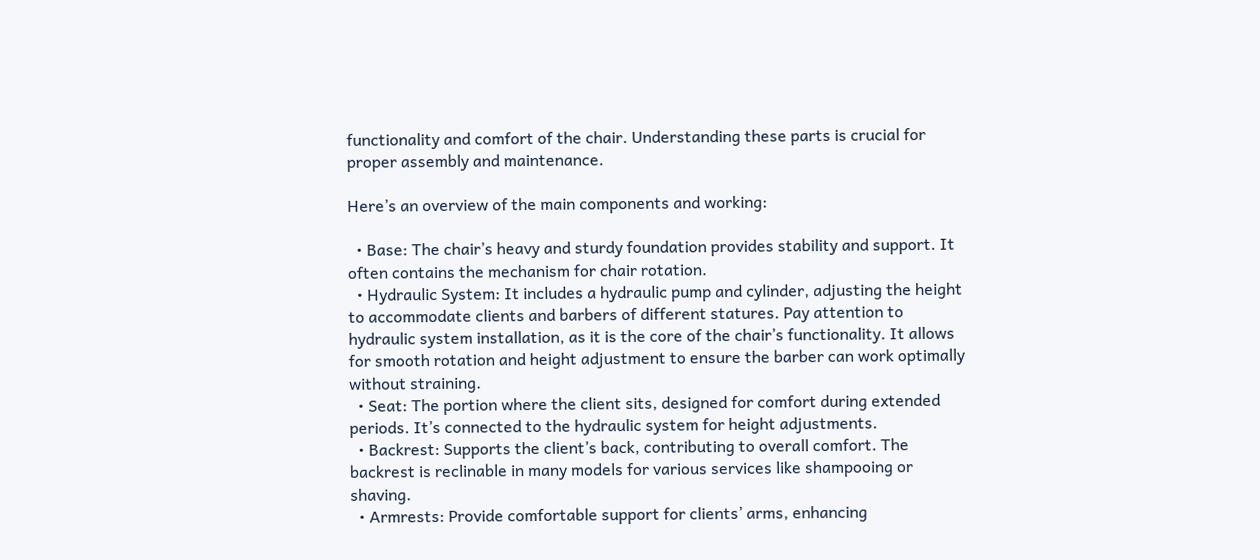functionality and comfort of the chair. Understanding these parts is crucial for proper assembly and maintenance.

Here’s an overview of the main components and working:

  • Base: The chair’s heavy and sturdy foundation provides stability and support. It often contains the mechanism for chair rotation.
  • Hydraulic System: It includes a hydraulic pump and cylinder, adjusting the height to accommodate clients and barbers of different statures. Pay attention to hydraulic system installation, as it is the core of the chair’s functionality. It allows for smooth rotation and height adjustment to ensure the barber can work optimally without straining.
  • Seat: The portion where the client sits, designed for comfort during extended periods. It’s connected to the hydraulic system for height adjustments.
  • Backrest: Supports the client’s back, contributing to overall comfort. The backrest is reclinable in many models for various services like shampooing or shaving.
  • Armrests: Provide comfortable support for clients’ arms, enhancing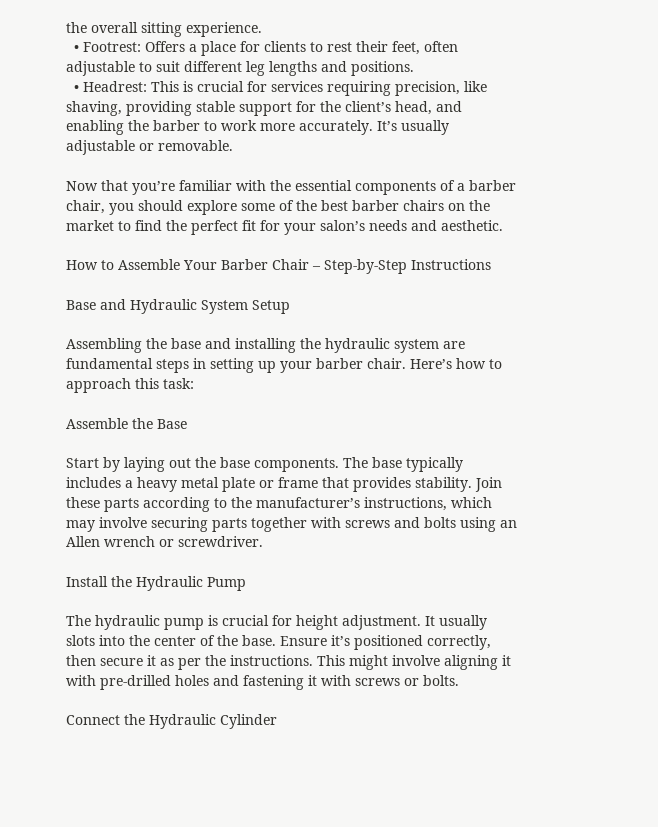the overall sitting experience.
  • Footrest: Offers a place for clients to rest their feet, often adjustable to suit different leg lengths and positions.
  • Headrest: This is crucial for services requiring precision, like shaving, providing stable support for the client’s head, and enabling the barber to work more accurately. It’s usually adjustable or removable.

Now that you’re familiar with the essential components of a barber chair, you should explore some of the best barber chairs on the market to find the perfect fit for your salon’s needs and aesthetic.

How to Assemble Your Barber Chair – Step-by-Step Instructions

Base and Hydraulic System Setup

Assembling the base and installing the hydraulic system are fundamental steps in setting up your barber chair. Here’s how to approach this task:

Assemble the Base

Start by laying out the base components. The base typically includes a heavy metal plate or frame that provides stability. Join these parts according to the manufacturer’s instructions, which may involve securing parts together with screws and bolts using an Allen wrench or screwdriver.

Install the Hydraulic Pump

The hydraulic pump is crucial for height adjustment. It usually slots into the center of the base. Ensure it’s positioned correctly, then secure it as per the instructions. This might involve aligning it with pre-drilled holes and fastening it with screws or bolts.

Connect the Hydraulic Cylinder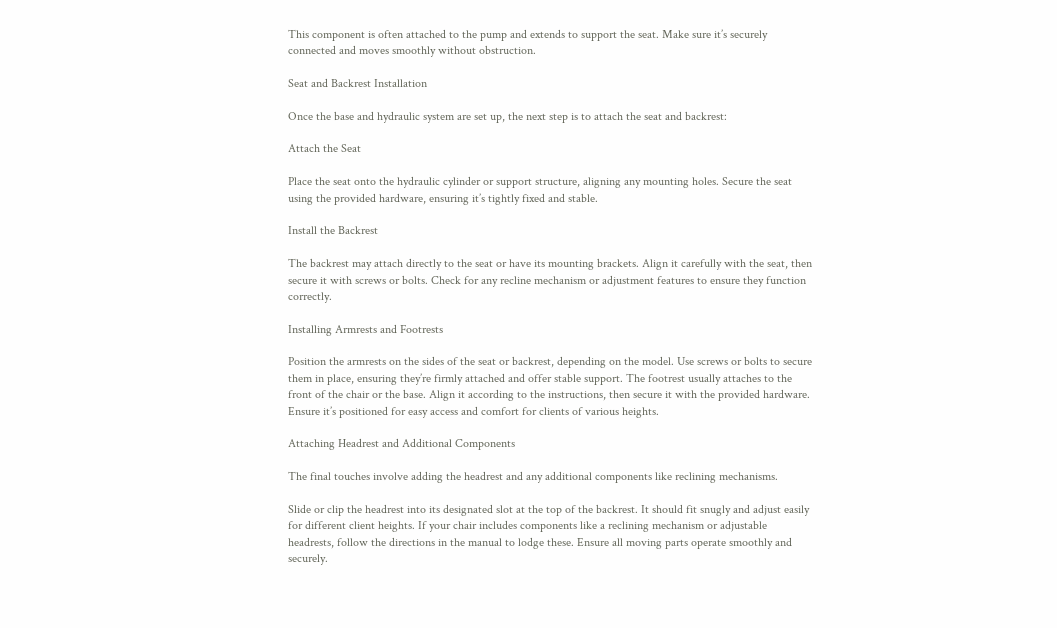This component is often attached to the pump and extends to support the seat. Make sure it’s securely connected and moves smoothly without obstruction.

Seat and Backrest Installation

Once the base and hydraulic system are set up, the next step is to attach the seat and backrest:

Attach the Seat

Place the seat onto the hydraulic cylinder or support structure, aligning any mounting holes. Secure the seat using the provided hardware, ensuring it’s tightly fixed and stable.

Install the Backrest

The backrest may attach directly to the seat or have its mounting brackets. Align it carefully with the seat, then secure it with screws or bolts. Check for any recline mechanism or adjustment features to ensure they function correctly.

Installing Armrests and Footrests

Position the armrests on the sides of the seat or backrest, depending on the model. Use screws or bolts to secure them in place, ensuring they’re firmly attached and offer stable support. The footrest usually attaches to the front of the chair or the base. Align it according to the instructions, then secure it with the provided hardware. Ensure it’s positioned for easy access and comfort for clients of various heights.

Attaching Headrest and Additional Components

The final touches involve adding the headrest and any additional components like reclining mechanisms.

Slide or clip the headrest into its designated slot at the top of the backrest. It should fit snugly and adjust easily for different client heights. If your chair includes components like a reclining mechanism or adjustable headrests, follow the directions in the manual to lodge these. Ensure all moving parts operate smoothly and securely.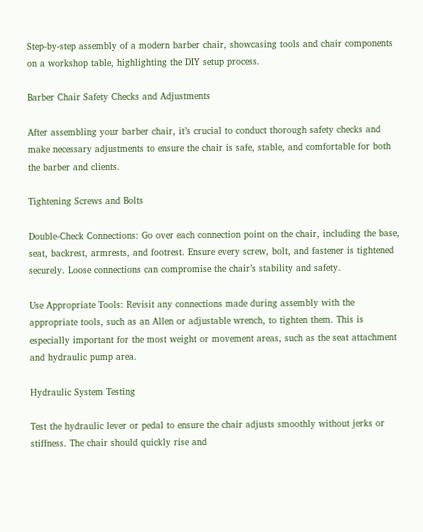Step-by-step assembly of a modern barber chair, showcasing tools and chair components on a workshop table, highlighting the DIY setup process.

Barber Chair Safety Checks and Adjustments

After assembling your barber chair, it’s crucial to conduct thorough safety checks and make necessary adjustments to ensure the chair is safe, stable, and comfortable for both the barber and clients.

Tightening Screws and Bolts

Double-Check Connections: Go over each connection point on the chair, including the base, seat, backrest, armrests, and footrest. Ensure every screw, bolt, and fastener is tightened securely. Loose connections can compromise the chair’s stability and safety.

Use Appropriate Tools: Revisit any connections made during assembly with the appropriate tools, such as an Allen or adjustable wrench, to tighten them. This is especially important for the most weight or movement areas, such as the seat attachment and hydraulic pump area.

Hydraulic System Testing

Test the hydraulic lever or pedal to ensure the chair adjusts smoothly without jerks or stiffness. The chair should quickly rise and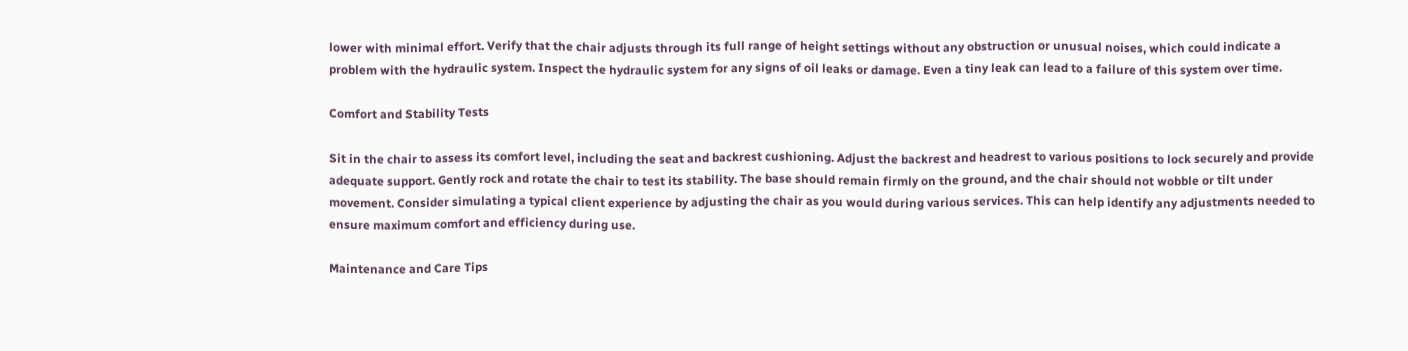lower with minimal effort. Verify that the chair adjusts through its full range of height settings without any obstruction or unusual noises, which could indicate a problem with the hydraulic system. Inspect the hydraulic system for any signs of oil leaks or damage. Even a tiny leak can lead to a failure of this system over time.

Comfort and Stability Tests

Sit in the chair to assess its comfort level, including the seat and backrest cushioning. Adjust the backrest and headrest to various positions to lock securely and provide adequate support. Gently rock and rotate the chair to test its stability. The base should remain firmly on the ground, and the chair should not wobble or tilt under movement. Consider simulating a typical client experience by adjusting the chair as you would during various services. This can help identify any adjustments needed to ensure maximum comfort and efficiency during use.

Maintenance and Care Tips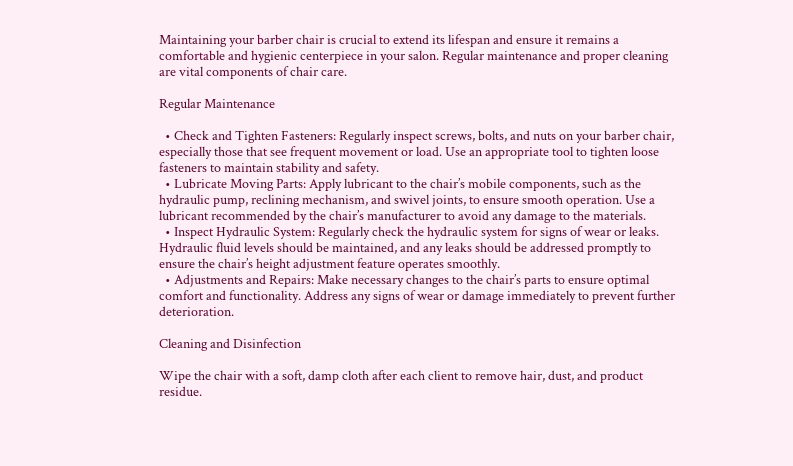Maintaining your barber chair is crucial to extend its lifespan and ensure it remains a comfortable and hygienic centerpiece in your salon. Regular maintenance and proper cleaning are vital components of chair care.

Regular Maintenance

  • Check and Tighten Fasteners: Regularly inspect screws, bolts, and nuts on your barber chair, especially those that see frequent movement or load. Use an appropriate tool to tighten loose fasteners to maintain stability and safety.
  • Lubricate Moving Parts: Apply lubricant to the chair’s mobile components, such as the hydraulic pump, reclining mechanism, and swivel joints, to ensure smooth operation. Use a lubricant recommended by the chair’s manufacturer to avoid any damage to the materials.
  • Inspect Hydraulic System: Regularly check the hydraulic system for signs of wear or leaks. Hydraulic fluid levels should be maintained, and any leaks should be addressed promptly to ensure the chair’s height adjustment feature operates smoothly.
  • Adjustments and Repairs: Make necessary changes to the chair’s parts to ensure optimal comfort and functionality. Address any signs of wear or damage immediately to prevent further deterioration.

Cleaning and Disinfection

Wipe the chair with a soft, damp cloth after each client to remove hair, dust, and product residue.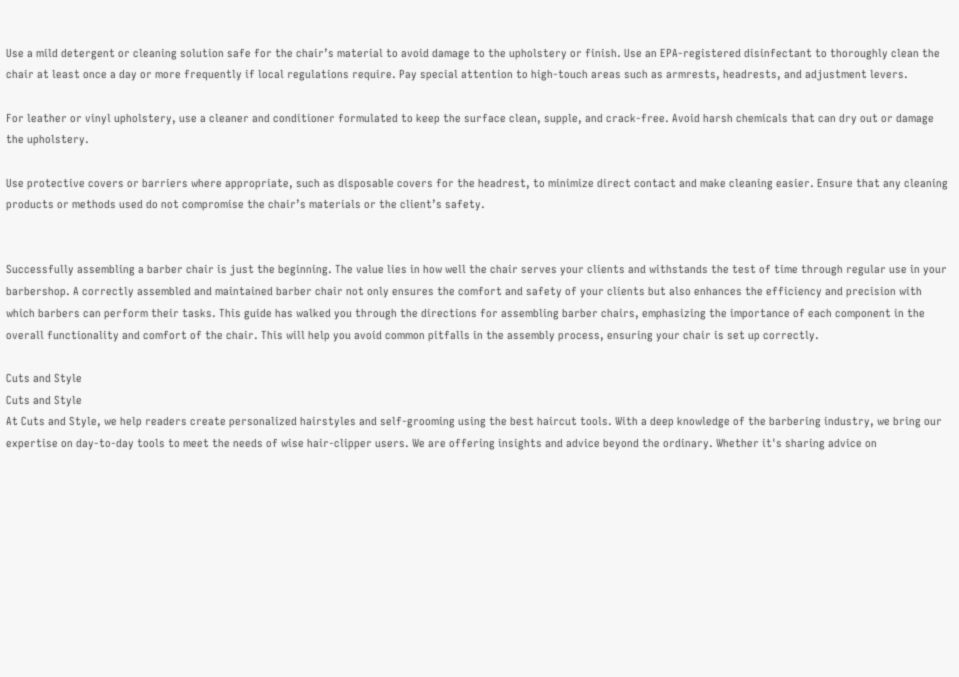Use a mild detergent or cleaning solution safe for the chair’s material to avoid damage to the upholstery or finish. Use an EPA-registered disinfectant to thoroughly clean the chair at least once a day or more frequently if local regulations require. Pay special attention to high-touch areas such as armrests, headrests, and adjustment levers.

For leather or vinyl upholstery, use a cleaner and conditioner formulated to keep the surface clean, supple, and crack-free. Avoid harsh chemicals that can dry out or damage the upholstery.

Use protective covers or barriers where appropriate, such as disposable covers for the headrest, to minimize direct contact and make cleaning easier. Ensure that any cleaning products or methods used do not compromise the chair’s materials or the client’s safety.


Successfully assembling a barber chair is just the beginning. The value lies in how well the chair serves your clients and withstands the test of time through regular use in your barbershop. A correctly assembled and maintained barber chair not only ensures the comfort and safety of your clients but also enhances the efficiency and precision with which barbers can perform their tasks. This guide has walked you through the directions for assembling barber chairs, emphasizing the importance of each component in the overall functionality and comfort of the chair. This will help you avoid common pitfalls in the assembly process, ensuring your chair is set up correctly.

Cuts and Style
Cuts and Style
At Cuts and Style, we help readers create personalized hairstyles and self-grooming using the best haircut tools. With a deep knowledge of the barbering industry, we bring our expertise on day-to-day tools to meet the needs of wise hair-clipper users. We are offering insights and advice beyond the ordinary. Whether it's sharing advice on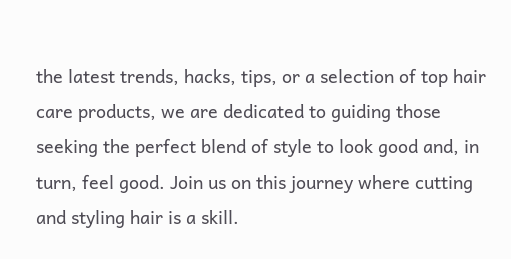the latest trends, hacks, tips, or a selection of top hair care products, we are dedicated to guiding those seeking the perfect blend of style to look good and, in turn, feel good. Join us on this journey where cutting and styling hair is a skill.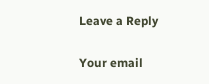Leave a Reply

Your email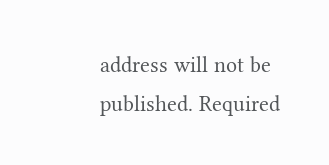address will not be published. Required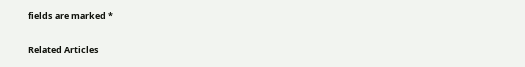fields are marked *

Related Articles